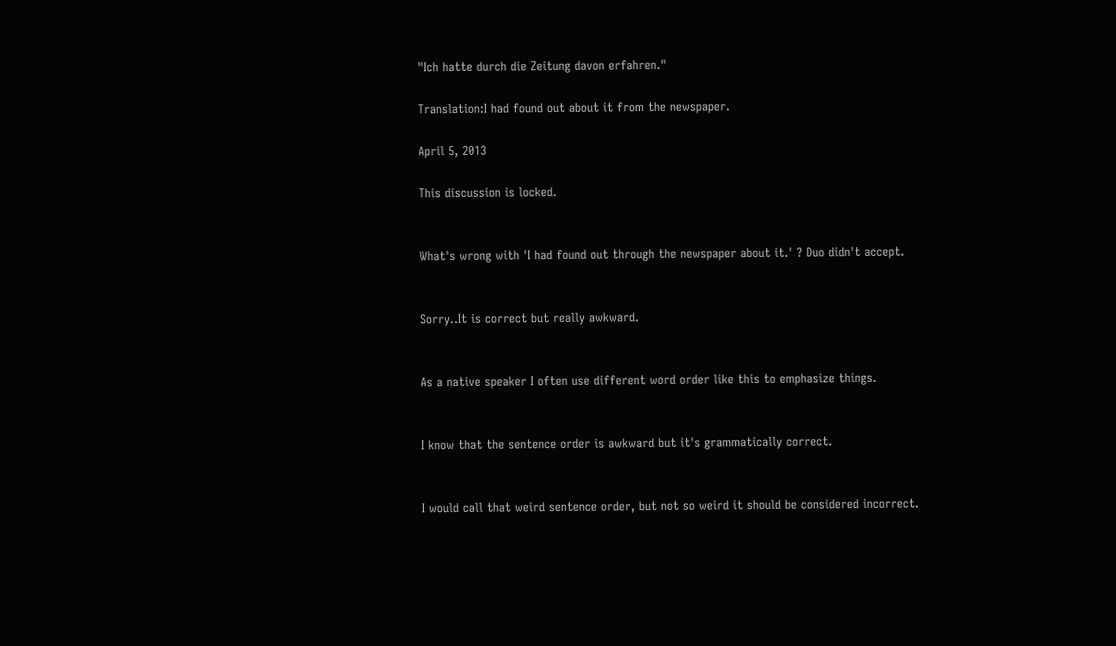"Ich hatte durch die Zeitung davon erfahren."

Translation:I had found out about it from the newspaper.

April 5, 2013

This discussion is locked.


What's wrong with 'I had found out through the newspaper about it.' ? Duo didn't accept.


Sorry..It is correct but really awkward.


As a native speaker I often use different word order like this to emphasize things.


I know that the sentence order is awkward but it's grammatically correct.


I would call that weird sentence order, but not so weird it should be considered incorrect.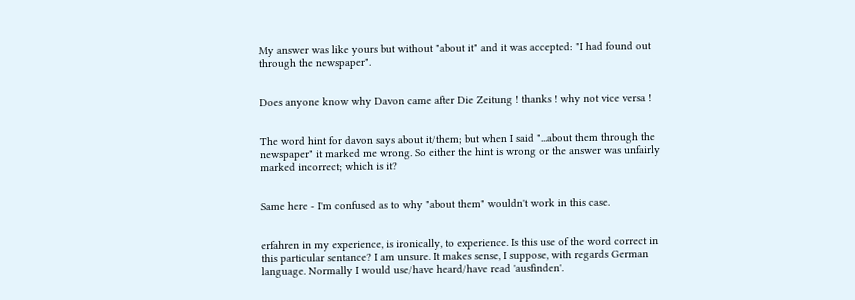My answer was like yours but without "about it" and it was accepted: "I had found out through the newspaper".


Does anyone know why Davon came after Die Zeitung ! thanks ! why not vice versa !


The word hint for davon says about it/them; but when I said "...about them through the newspaper" it marked me wrong. So either the hint is wrong or the answer was unfairly marked incorrect; which is it?


Same here - I'm confused as to why "about them" wouldn't work in this case.


erfahren in my experience, is ironically, to experience. Is this use of the word correct in this particular sentance? I am unsure. It makes sense, I suppose, with regards German language. Normally I would use/have heard/have read 'ausfinden'.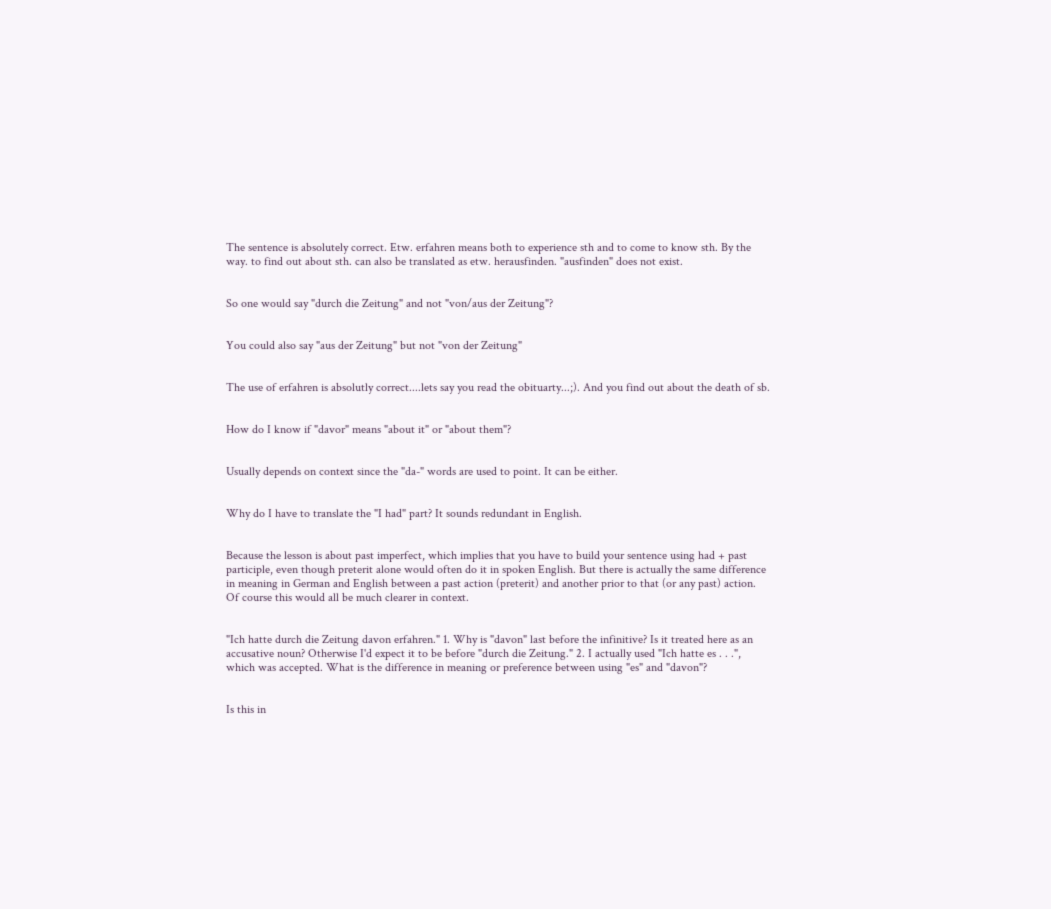The sentence is absolutely correct. Etw. erfahren means both to experience sth and to come to know sth. By the way. to find out about sth. can also be translated as etw. herausfinden. "ausfinden" does not exist.


So one would say "durch die Zeitung" and not "von/aus der Zeitung"?


You could also say "aus der Zeitung" but not "von der Zeitung"


The use of erfahren is absolutly correct....lets say you read the obituarty...;). And you find out about the death of sb.


How do I know if "davor" means "about it" or "about them"?


Usually depends on context since the "da-" words are used to point. It can be either.


Why do I have to translate the "I had" part? It sounds redundant in English.


Because the lesson is about past imperfect, which implies that you have to build your sentence using had + past participle, even though preterit alone would often do it in spoken English. But there is actually the same difference in meaning in German and English between a past action (preterit) and another prior to that (or any past) action. Of course this would all be much clearer in context.


"Ich hatte durch die Zeitung davon erfahren." 1. Why is "davon" last before the infinitive? Is it treated here as an accusative noun? Otherwise I'd expect it to be before "durch die Zeitung." 2. I actually used "Ich hatte es . . .", which was accepted. What is the difference in meaning or preference between using "es" and "davon"?


Is this in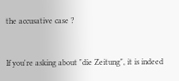the accusative case ?


If you're asking about "die Zeitung", it is indeed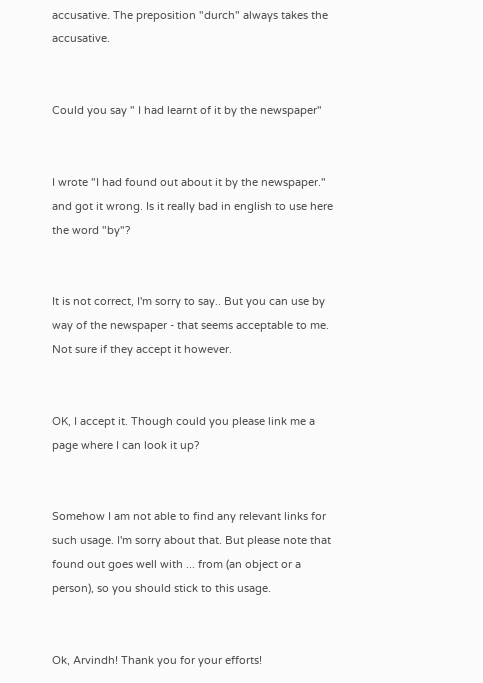accusative. The preposition "durch" always takes the accusative.


Could you say " I had learnt of it by the newspaper"


I wrote "I had found out about it by the newspaper." and got it wrong. Is it really bad in english to use here the word "by"?


It is not correct, I'm sorry to say.. But you can use by way of the newspaper - that seems acceptable to me. Not sure if they accept it however.


OK, I accept it. Though could you please link me a page where I can look it up?


Somehow I am not able to find any relevant links for such usage. I'm sorry about that. But please note that found out goes well with ... from (an object or a person), so you should stick to this usage.


Ok, Arvindh! Thank you for your efforts!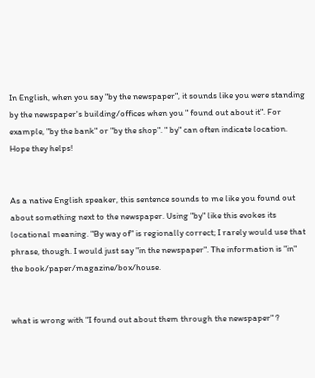In English, when you say "by the newspaper", it sounds like you were standing by the newspaper's building/offices when you " found out about it". For example, "by the bank" or "by the shop". " by" can often indicate location. Hope they helps!


As a native English speaker, this sentence sounds to me like you found out about something next to the newspaper. Using "by" like this evokes its locational meaning. "By way of" is regionally correct; I rarely would use that phrase, though. I would just say "in the newspaper". The information is "in" the book/paper/magazine/box/house.


what is wrong with "I found out about them through the newspaper" ?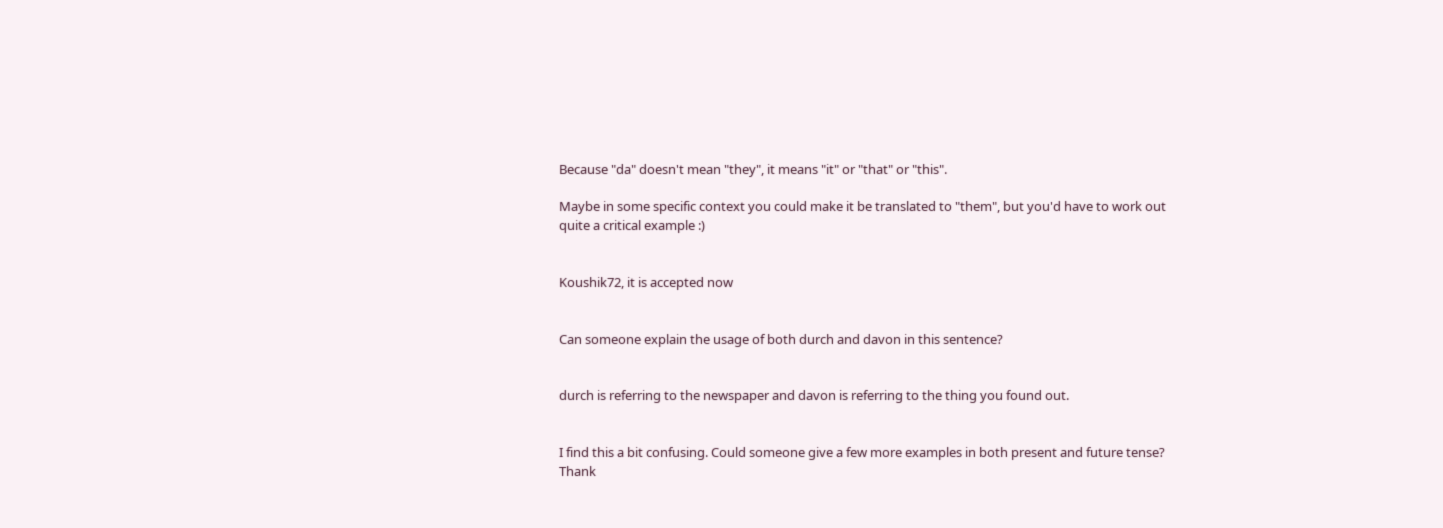Because "da" doesn't mean "they", it means "it" or "that" or "this".

Maybe in some specific context you could make it be translated to "them", but you'd have to work out quite a critical example :)


Koushik72, it is accepted now


Can someone explain the usage of both durch and davon in this sentence?


durch is referring to the newspaper and davon is referring to the thing you found out.


I find this a bit confusing. Could someone give a few more examples in both present and future tense? Thank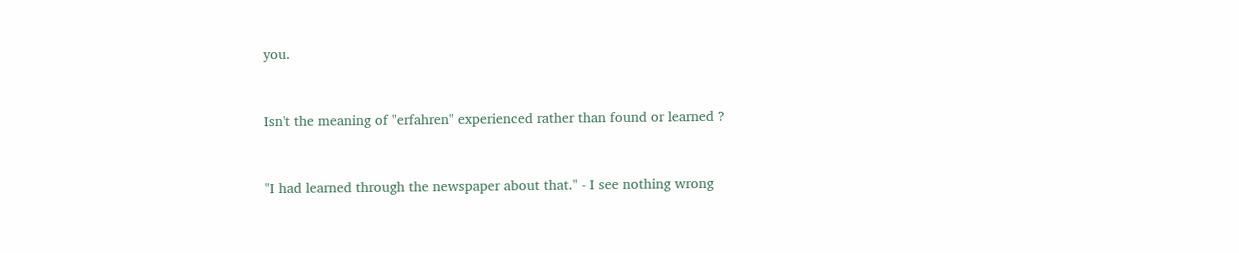you.


Isn't the meaning of "erfahren" experienced rather than found or learned ?


"I had learned through the newspaper about that." - I see nothing wrong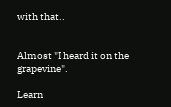with that..


Almost "I heard it on the grapevine".

Learn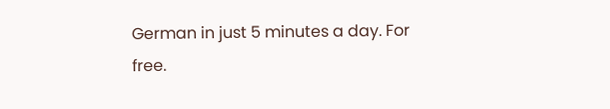German in just 5 minutes a day. For free.